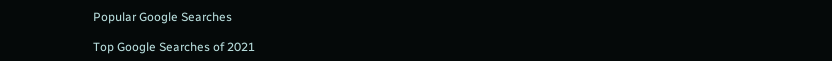Popular Google Searches

Top Google Searches of 2021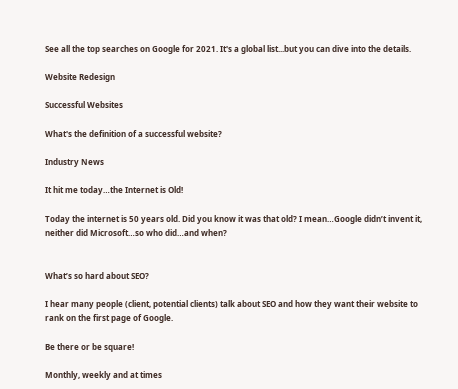See all the top searches on Google for 2021. It's a global list...but you can dive into the details.

Website Redesign

Successful Websites

What's the definition of a successful website?

Industry News

It hit me today…the Internet is Old!

Today the internet is 50 years old. Did you know it was that old? I mean…Google didn’t invent it, neither did Microsoft…so who did…and when?


What’s so hard about SEO?

I hear many people (client, potential clients) talk about SEO and how they want their website to rank on the first page of Google.

Be there or be square!

Monthly, weekly and at times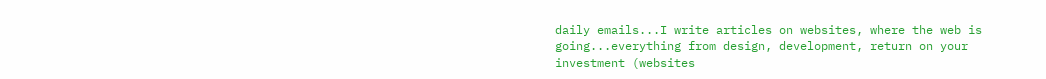daily emails...I write articles on websites, where the web is going...everything from design, development, return on your investment (websites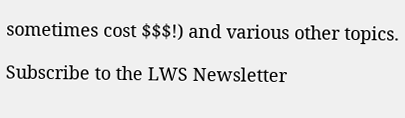sometimes cost $$$!) and various other topics.

Subscribe to the LWS Newsletter